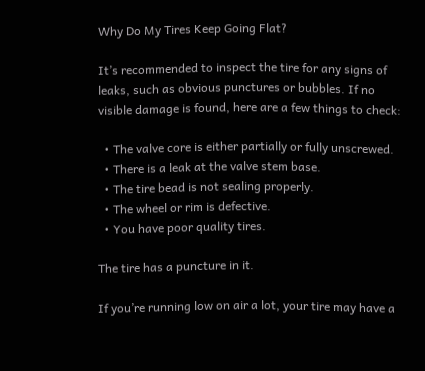Why Do My Tires Keep Going Flat?

It’s recommended to inspect the tire for any signs of leaks, such as obvious punctures or bubbles. If no visible damage is found, here are a few things to check:

  • The valve core is either partially or fully unscrewed.
  • There is a leak at the valve stem base.
  • The tire bead is not sealing properly.
  • The wheel or rim is defective.
  • You have poor quality tires.

The tire has a puncture in it.

If you’re running low on air a lot, your tire may have a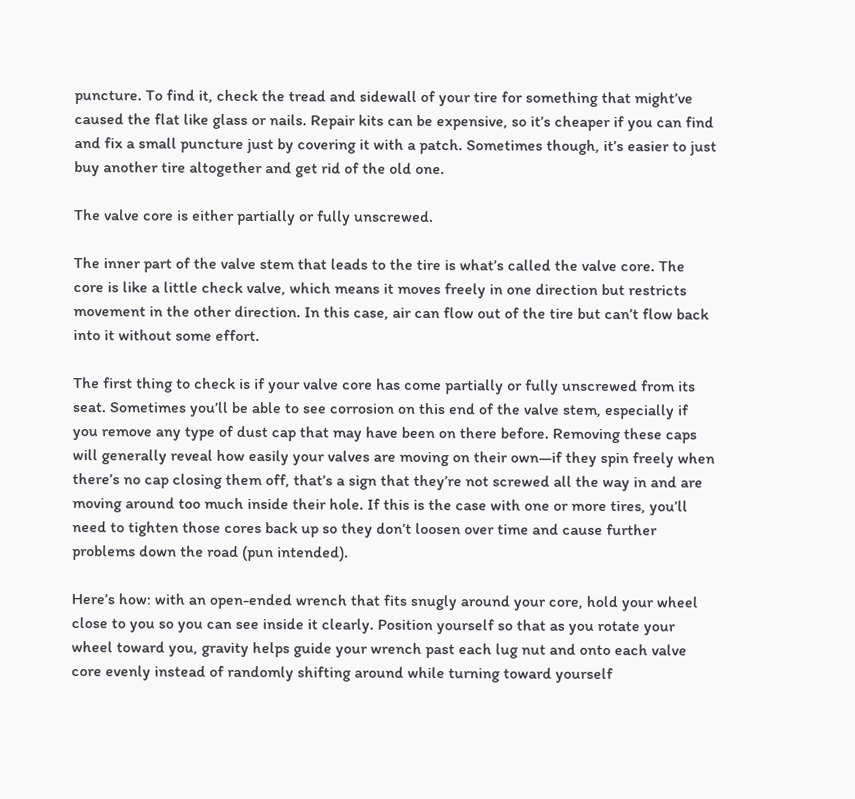puncture. To find it, check the tread and sidewall of your tire for something that might’ve caused the flat like glass or nails. Repair kits can be expensive, so it’s cheaper if you can find and fix a small puncture just by covering it with a patch. Sometimes though, it’s easier to just buy another tire altogether and get rid of the old one.

The valve core is either partially or fully unscrewed.

The inner part of the valve stem that leads to the tire is what’s called the valve core. The core is like a little check valve, which means it moves freely in one direction but restricts movement in the other direction. In this case, air can flow out of the tire but can’t flow back into it without some effort.

The first thing to check is if your valve core has come partially or fully unscrewed from its seat. Sometimes you’ll be able to see corrosion on this end of the valve stem, especially if you remove any type of dust cap that may have been on there before. Removing these caps will generally reveal how easily your valves are moving on their own—if they spin freely when there’s no cap closing them off, that’s a sign that they’re not screwed all the way in and are moving around too much inside their hole. If this is the case with one or more tires, you’ll need to tighten those cores back up so they don’t loosen over time and cause further problems down the road (pun intended).

Here’s how: with an open-ended wrench that fits snugly around your core, hold your wheel close to you so you can see inside it clearly. Position yourself so that as you rotate your wheel toward you, gravity helps guide your wrench past each lug nut and onto each valve core evenly instead of randomly shifting around while turning toward yourself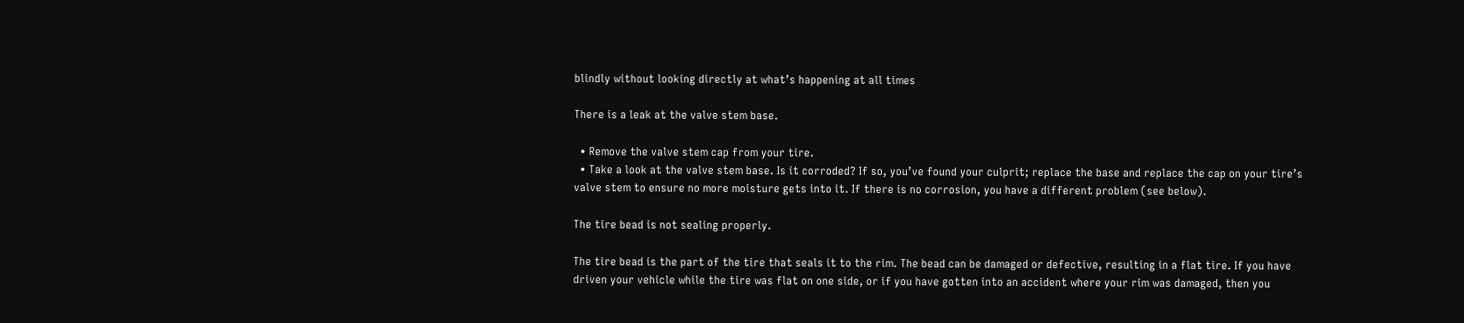blindly without looking directly at what’s happening at all times

There is a leak at the valve stem base.

  • Remove the valve stem cap from your tire.
  • Take a look at the valve stem base. Is it corroded? If so, you’ve found your culprit; replace the base and replace the cap on your tire’s valve stem to ensure no more moisture gets into it. If there is no corrosion, you have a different problem (see below).

The tire bead is not sealing properly.

The tire bead is the part of the tire that seals it to the rim. The bead can be damaged or defective, resulting in a flat tire. If you have driven your vehicle while the tire was flat on one side, or if you have gotten into an accident where your rim was damaged, then you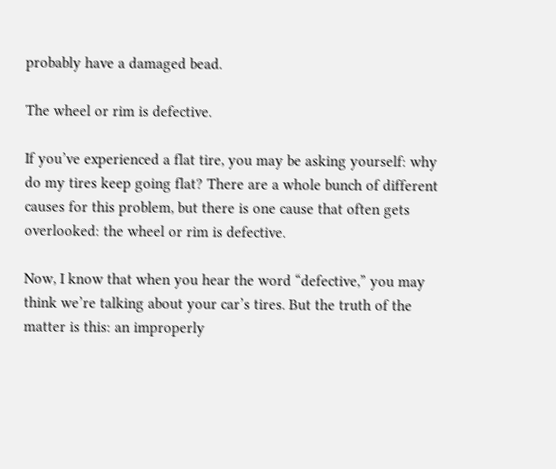probably have a damaged bead.

The wheel or rim is defective.

If you’ve experienced a flat tire, you may be asking yourself: why do my tires keep going flat? There are a whole bunch of different causes for this problem, but there is one cause that often gets overlooked: the wheel or rim is defective.

Now, I know that when you hear the word “defective,” you may think we’re talking about your car’s tires. But the truth of the matter is this: an improperly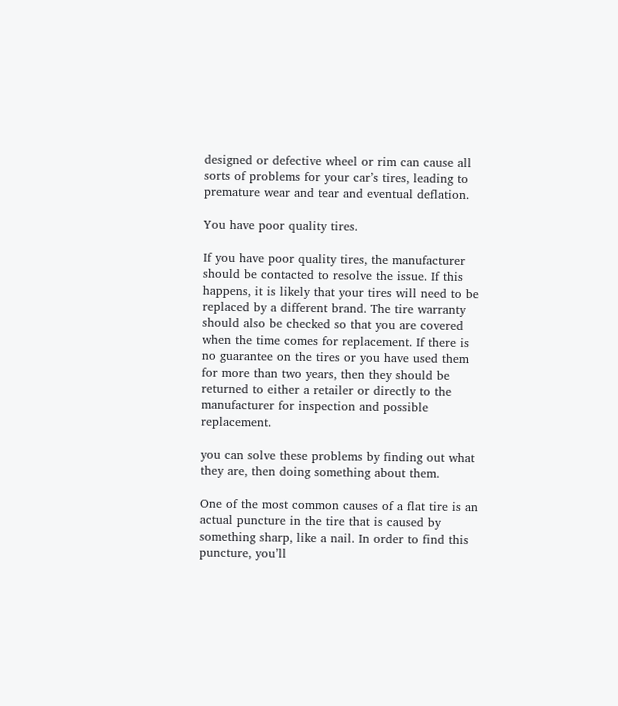designed or defective wheel or rim can cause all sorts of problems for your car’s tires, leading to premature wear and tear and eventual deflation.

You have poor quality tires.

If you have poor quality tires, the manufacturer should be contacted to resolve the issue. If this happens, it is likely that your tires will need to be replaced by a different brand. The tire warranty should also be checked so that you are covered when the time comes for replacement. If there is no guarantee on the tires or you have used them for more than two years, then they should be returned to either a retailer or directly to the manufacturer for inspection and possible replacement.

you can solve these problems by finding out what they are, then doing something about them.

One of the most common causes of a flat tire is an actual puncture in the tire that is caused by something sharp, like a nail. In order to find this puncture, you’ll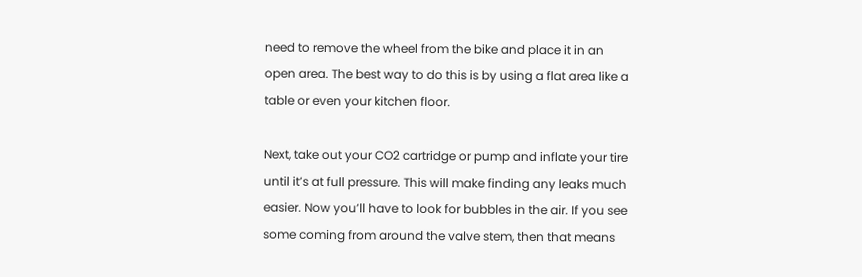need to remove the wheel from the bike and place it in an open area. The best way to do this is by using a flat area like a table or even your kitchen floor.

Next, take out your CO2 cartridge or pump and inflate your tire until it’s at full pressure. This will make finding any leaks much easier. Now you’ll have to look for bubbles in the air. If you see some coming from around the valve stem, then that means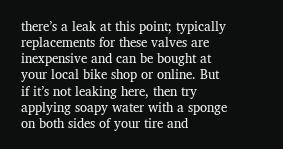there’s a leak at this point; typically replacements for these valves are inexpensive and can be bought at your local bike shop or online. But if it’s not leaking here, then try applying soapy water with a sponge on both sides of your tire and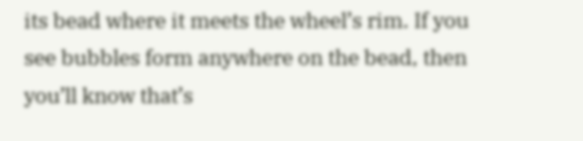its bead where it meets the wheel’s rim. If you see bubbles form anywhere on the bead, then you’ll know that’s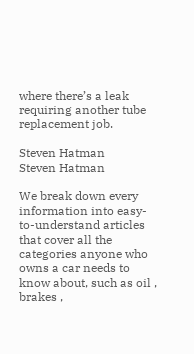where there’s a leak requiring another tube replacement job.

Steven Hatman
Steven Hatman

We break down every information into easy-to-understand articles that cover all the categories anyone who owns a car needs to know about, such as oil , brakes ,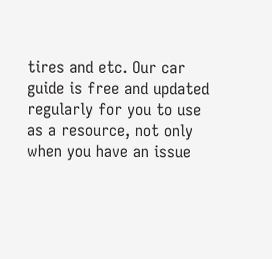tires and etc. Our car guide is free and updated regularly for you to use as a resource, not only when you have an issue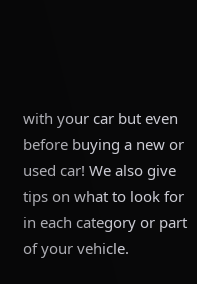with your car but even before buying a new or used car! We also give tips on what to look for in each category or part of your vehicle.